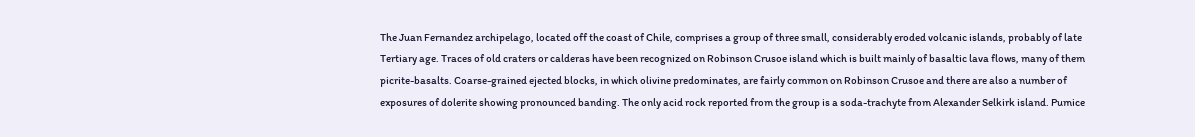The Juan Fernandez archipelago, located off the coast of Chile, comprises a group of three small, considerably eroded volcanic islands, probably of late Tertiary age. Traces of old craters or calderas have been recognized on Robinson Crusoe island which is built mainly of basaltic lava flows, many of them picrite-basalts. Coarse-grained ejected blocks, in which olivine predominates, are fairly common on Robinson Crusoe and there are also a number of exposures of dolerite showing pronounced banding. The only acid rock reported from the group is a soda-trachyte from Alexander Selkirk island. Pumice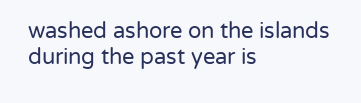washed ashore on the islands during the past year is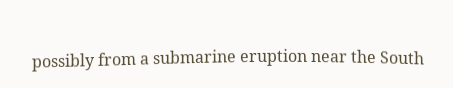possibly from a submarine eruption near the South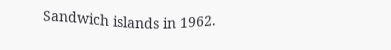Sandwich islands in 1962.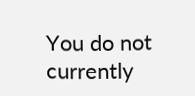You do not currently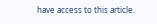have access to this article.